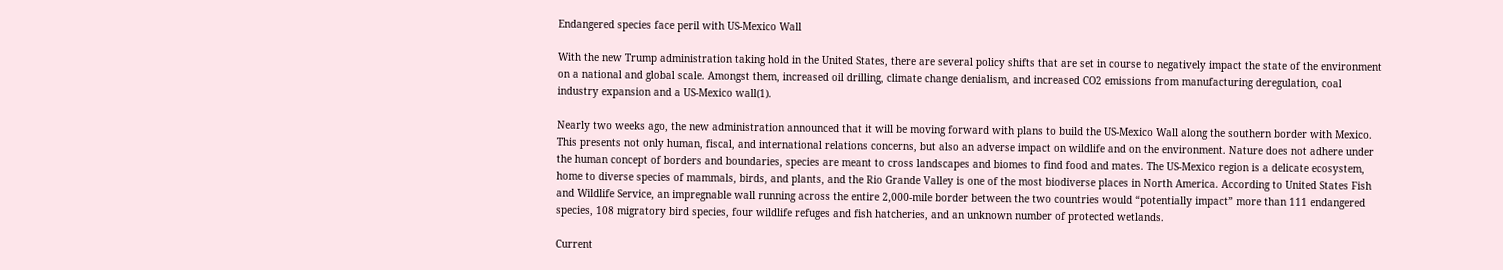Endangered species face peril with US-Mexico Wall

With the new Trump administration taking hold in the United States, there are several policy shifts that are set in course to negatively impact the state of the environment on a national and global scale. Amongst them, increased oil drilling, climate change denialism, and increased CO2 emissions from manufacturing deregulation, coal industry expansion and a US-Mexico wall(1).

Nearly two weeks ago, the new administration announced that it will be moving forward with plans to build the US-Mexico Wall along the southern border with Mexico. This presents not only human, fiscal, and international relations concerns, but also an adverse impact on wildlife and on the environment. Nature does not adhere under the human concept of borders and boundaries, species are meant to cross landscapes and biomes to find food and mates. The US-Mexico region is a delicate ecosystem, home to diverse species of mammals, birds, and plants, and the Rio Grande Valley is one of the most biodiverse places in North America. According to United States Fish and Wildlife Service, an impregnable wall running across the entire 2,000-mile border between the two countries would “potentially impact” more than 111 endangered species, 108 migratory bird species, four wildlife refuges and fish hatcheries, and an unknown number of protected wetlands.

Current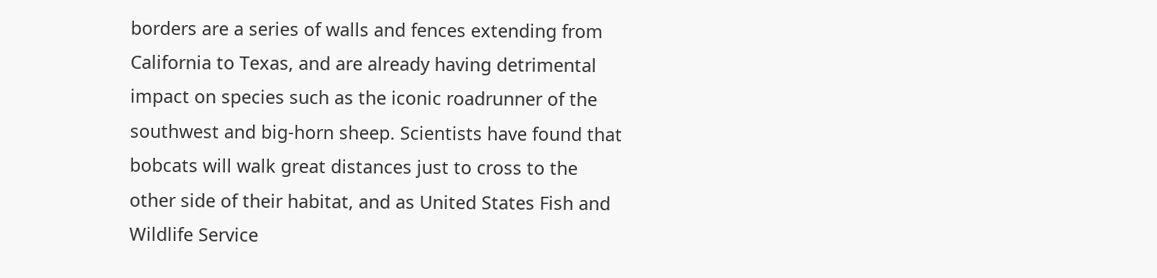borders are a series of walls and fences extending from California to Texas, and are already having detrimental impact on species such as the iconic roadrunner of the southwest and big-horn sheep. Scientists have found that bobcats will walk great distances just to cross to the other side of their habitat, and as United States Fish and Wildlife Service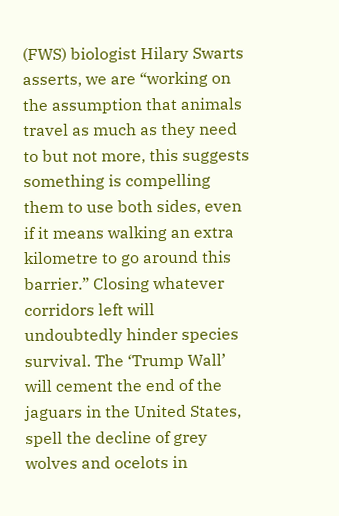(FWS) biologist Hilary Swarts asserts, we are “working on the assumption that animals travel as much as they need to but not more, this suggests something is compelling them to use both sides, even if it means walking an extra kilometre to go around this barrier.” Closing whatever corridors left will undoubtedly hinder species survival. The ‘Trump Wall’ will cement the end of the jaguars in the United States, spell the decline of grey wolves and ocelots in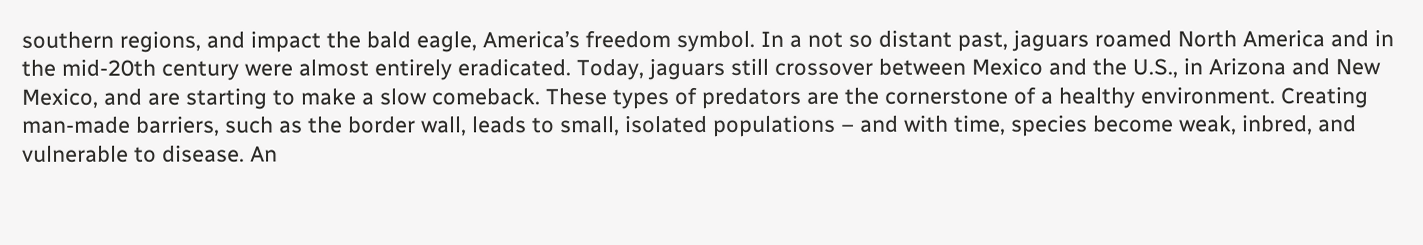southern regions, and impact the bald eagle, America’s freedom symbol. In a not so distant past, jaguars roamed North America and in the mid-20th century were almost entirely eradicated. Today, jaguars still crossover between Mexico and the U.S., in Arizona and New Mexico, and are starting to make a slow comeback. These types of predators are the cornerstone of a healthy environment. Creating man-made barriers, such as the border wall, leads to small, isolated populations – and with time, species become weak, inbred, and vulnerable to disease. An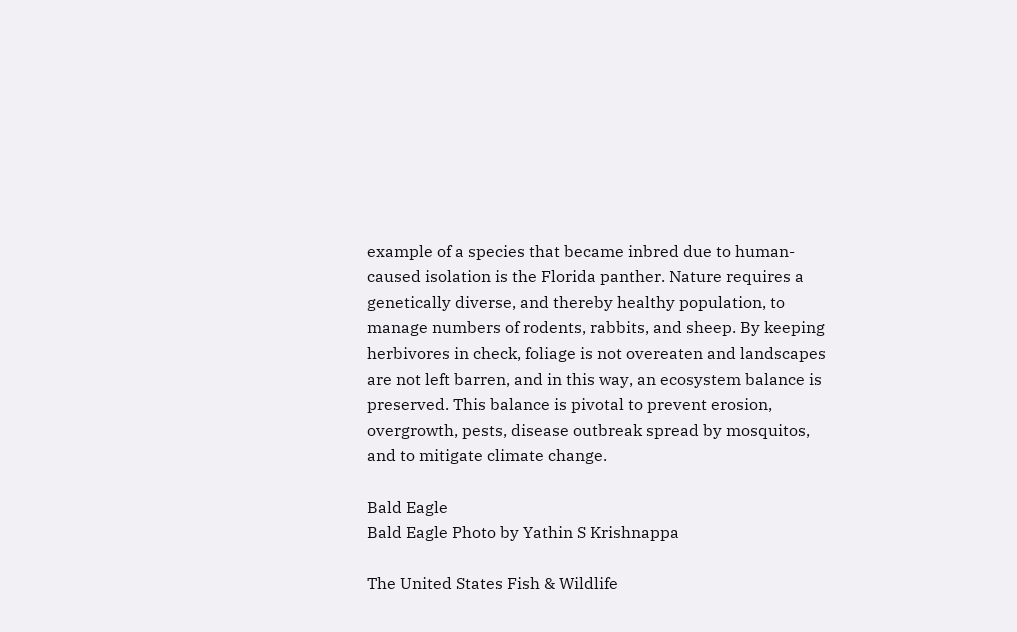example of a species that became inbred due to human-caused isolation is the Florida panther. Nature requires a genetically diverse, and thereby healthy population, to manage numbers of rodents, rabbits, and sheep. By keeping herbivores in check, foliage is not overeaten and landscapes are not left barren, and in this way, an ecosystem balance is preserved. This balance is pivotal to prevent erosion, overgrowth, pests, disease outbreak spread by mosquitos, and to mitigate climate change.

Bald Eagle
Bald Eagle Photo by Yathin S Krishnappa

The United States Fish & Wildlife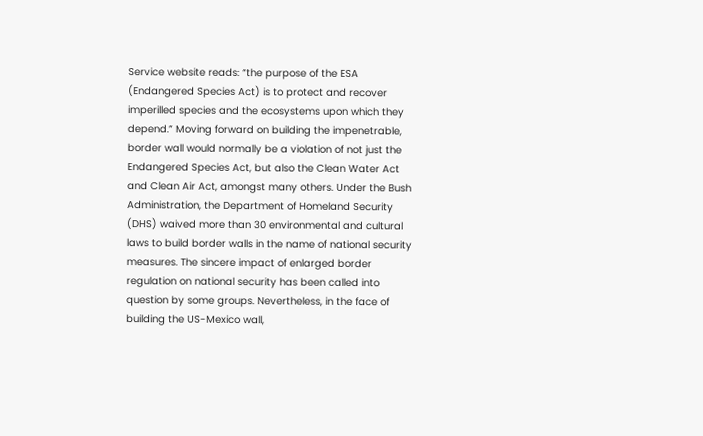Service website reads: “the purpose of the ESA (Endangered Species Act) is to protect and recover imperilled species and the ecosystems upon which they depend.” Moving forward on building the impenetrable, border wall would normally be a violation of not just the Endangered Species Act, but also the Clean Water Act and Clean Air Act, amongst many others. Under the Bush Administration, the Department of Homeland Security (DHS) waived more than 30 environmental and cultural laws to build border walls in the name of national security measures. The sincere impact of enlarged border regulation on national security has been called into question by some groups. Nevertheless, in the face of building the US-Mexico wall,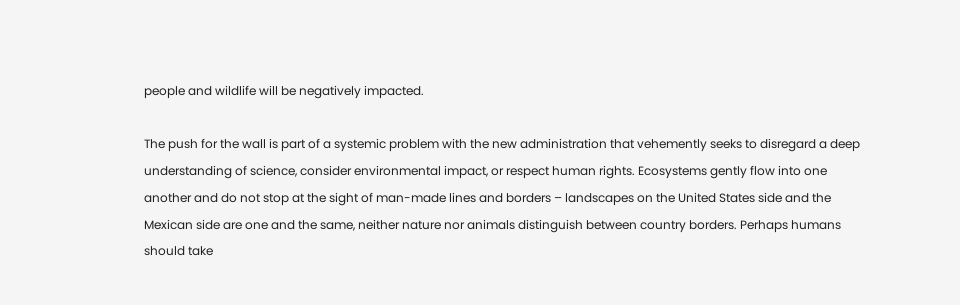people and wildlife will be negatively impacted.

The push for the wall is part of a systemic problem with the new administration that vehemently seeks to disregard a deep understanding of science, consider environmental impact, or respect human rights. Ecosystems gently flow into one another and do not stop at the sight of man-made lines and borders – landscapes on the United States side and the Mexican side are one and the same, neither nature nor animals distinguish between country borders. Perhaps humans should take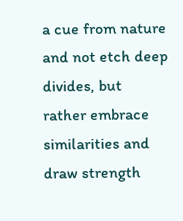a cue from nature and not etch deep divides, but rather embrace similarities and draw strength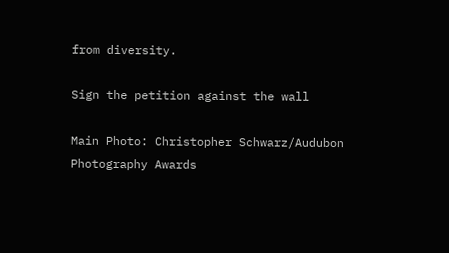from diversity.

Sign the petition against the wall

Main Photo: Christopher Schwarz/Audubon Photography Awards